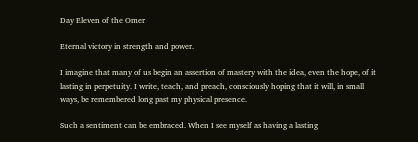Day Eleven of the Omer

Eternal victory in strength and power.

I imagine that many of us begin an assertion of mastery with the idea, even the hope, of it lasting in perpetuity. I write, teach, and preach, consciously hoping that it will, in small ways, be remembered long past my physical presence.

Such a sentiment can be embraced. When I see myself as having a lasting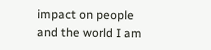impact on people and the world I am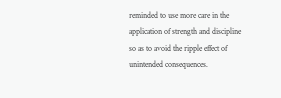reminded to use more care in the application of strength and discipline so as to avoid the ripple effect of unintended consequences.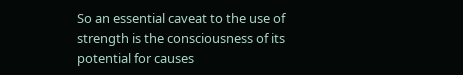So an essential caveat to the use of strength is the consciousness of its potential for causes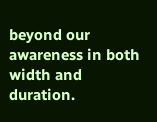beyond our awareness in both width and duration.